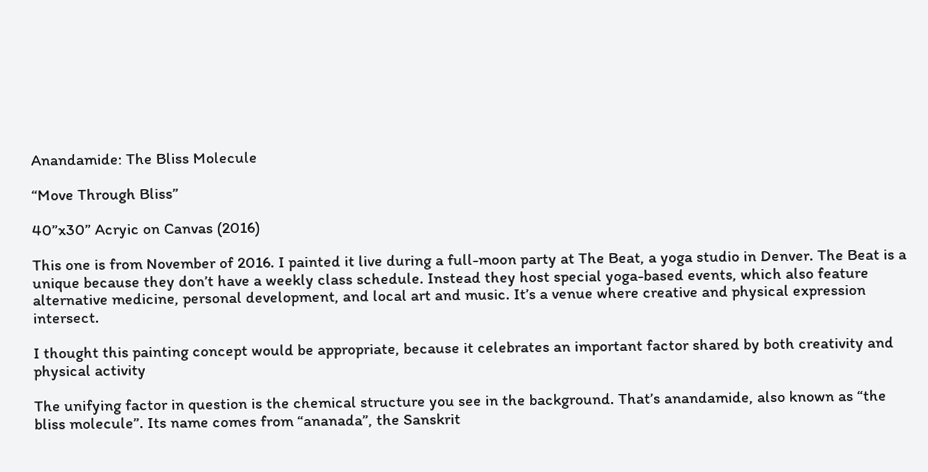Anandamide: The Bliss Molecule

“Move Through Bliss”

40”x30” Acryic on Canvas (2016)

This one is from November of 2016. I painted it live during a full-moon party at The Beat, a yoga studio in Denver. The Beat is a unique because they don’t have a weekly class schedule. Instead they host special yoga-based events, which also feature alternative medicine, personal development, and local art and music. It’s a venue where creative and physical expression intersect.

I thought this painting concept would be appropriate, because it celebrates an important factor shared by both creativity and physical activity

The unifying factor in question is the chemical structure you see in the background. That’s anandamide, also known as “the bliss molecule”. Its name comes from “ananada”, the Sanskrit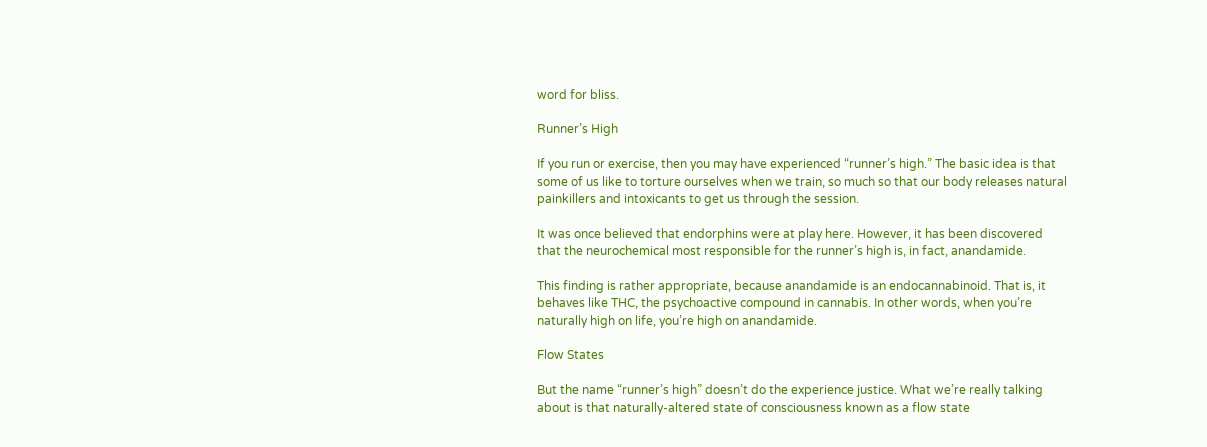word for bliss.

Runner’s High

If you run or exercise, then you may have experienced “runner’s high.” The basic idea is that some of us like to torture ourselves when we train, so much so that our body releases natural painkillers and intoxicants to get us through the session.

It was once believed that endorphins were at play here. However, it has been discovered that the neurochemical most responsible for the runner’s high is, in fact, anandamide.

This finding is rather appropriate, because anandamide is an endocannabinoid. That is, it behaves like THC, the psychoactive compound in cannabis. In other words, when you’re naturally high on life, you’re high on anandamide.

Flow States

But the name “runner’s high” doesn’t do the experience justice. What we’re really talking about is that naturally-altered state of consciousness known as a flow state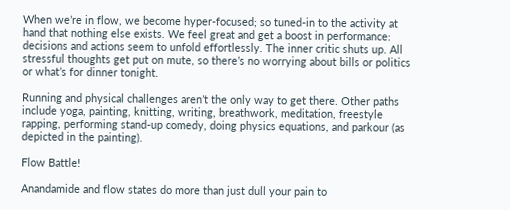When we’re in flow, we become hyper-focused; so tuned-in to the activity at hand that nothing else exists. We feel great and get a boost in performance: decisions and actions seem to unfold effortlessly. The inner critic shuts up. All stressful thoughts get put on mute, so there’s no worrying about bills or politics or what’s for dinner tonight.

Running and physical challenges aren’t the only way to get there. Other paths include yoga, painting, knitting, writing, breathwork, meditation, freestyle rapping, performing stand-up comedy, doing physics equations, and parkour (as depicted in the painting).

Flow Battle!

Anandamide and flow states do more than just dull your pain to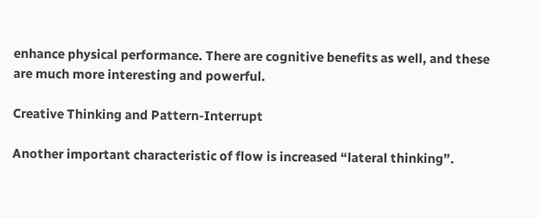enhance physical performance. There are cognitive benefits as well, and these are much more interesting and powerful.

Creative Thinking and Pattern-Interrupt

Another important characteristic of flow is increased “lateral thinking”.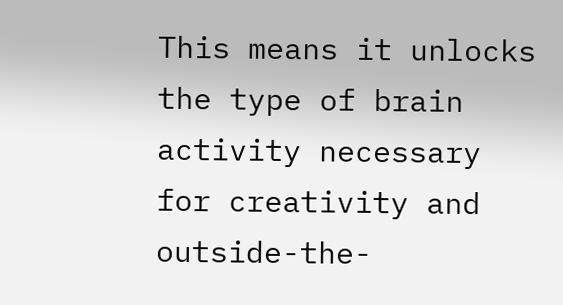This means it unlocks the type of brain activity necessary for creativity and outside-the-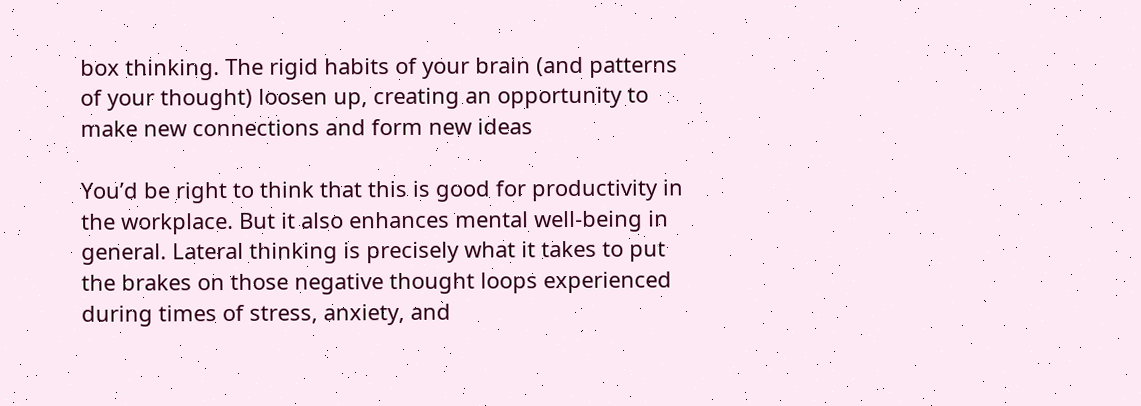box thinking. The rigid habits of your brain (and patterns of your thought) loosen up, creating an opportunity to make new connections and form new ideas

You’d be right to think that this is good for productivity in the workplace. But it also enhances mental well-being in general. Lateral thinking is precisely what it takes to put the brakes on those negative thought loops experienced during times of stress, anxiety, and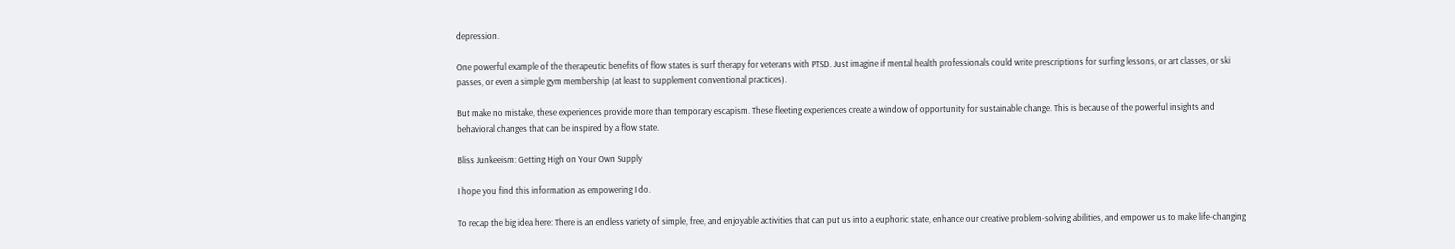depression.

One powerful example of the therapeutic benefits of flow states is surf therapy for veterans with PTSD. Just imagine if mental health professionals could write prescriptions for surfing lessons, or art classes, or ski passes, or even a simple gym membership (at least to supplement conventional practices).

But make no mistake, these experiences provide more than temporary escapism. These fleeting experiences create a window of opportunity for sustainable change. This is because of the powerful insights and behavioral changes that can be inspired by a flow state.

Bliss Junkeeism: Getting High on Your Own Supply

I hope you find this information as empowering I do.

To recap the big idea here: There is an endless variety of simple, free, and enjoyable activities that can put us into a euphoric state, enhance our creative problem-solving abilities, and empower us to make life-changing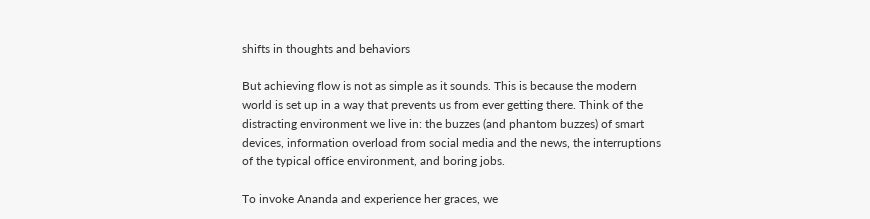shifts in thoughts and behaviors

But achieving flow is not as simple as it sounds. This is because the modern world is set up in a way that prevents us from ever getting there. Think of the distracting environment we live in: the buzzes (and phantom buzzes) of smart devices, information overload from social media and the news, the interruptions of the typical office environment, and boring jobs.

To invoke Ananda and experience her graces, we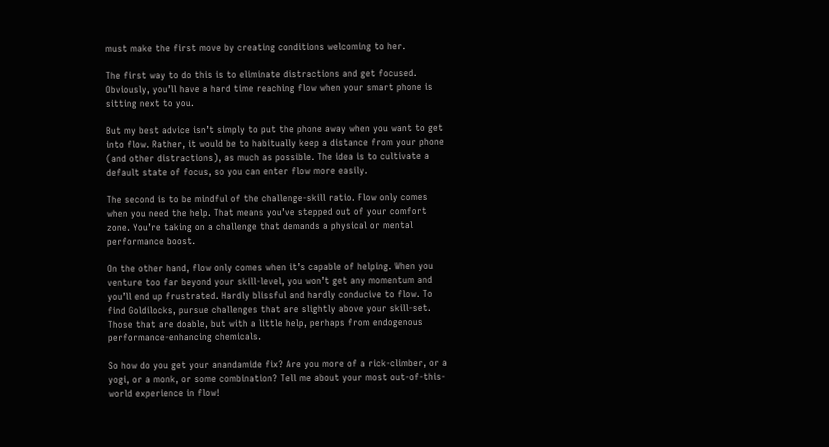must make the first move by creating conditions welcoming to her.

The first way to do this is to eliminate distractions and get focused. Obviously, you’ll have a hard time reaching flow when your smart phone is sitting next to you.

But my best advice isn’t simply to put the phone away when you want to get into flow. Rather, it would be to habitually keep a distance from your phone (and other distractions), as much as possible. The idea is to cultivate a default state of focus, so you can enter flow more easily.

The second is to be mindful of the challenge-skill ratio. Flow only comes when you need the help. That means you’ve stepped out of your comfort zone. You’re taking on a challenge that demands a physical or mental performance boost.

On the other hand, flow only comes when it’s capable of helping. When you venture too far beyond your skill-level, you won’t get any momentum and you’ll end up frustrated. Hardly blissful and hardly conducive to flow. To find Goldilocks, pursue challenges that are slightly above your skill-set. Those that are doable, but with a little help, perhaps from endogenous performance-enhancing chemicals.

So how do you get your anandamide fix? Are you more of a rick-climber, or a yogi, or a monk, or some combination? Tell me about your most out-of-this-world experience in flow!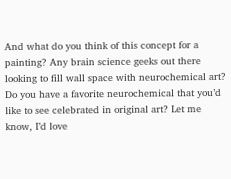And what do you think of this concept for a painting? Any brain science geeks out there looking to fill wall space with neurochemical art? Do you have a favorite neurochemical that you’d like to see celebrated in original art? Let me know, I’d love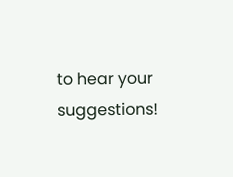to hear your suggestions!